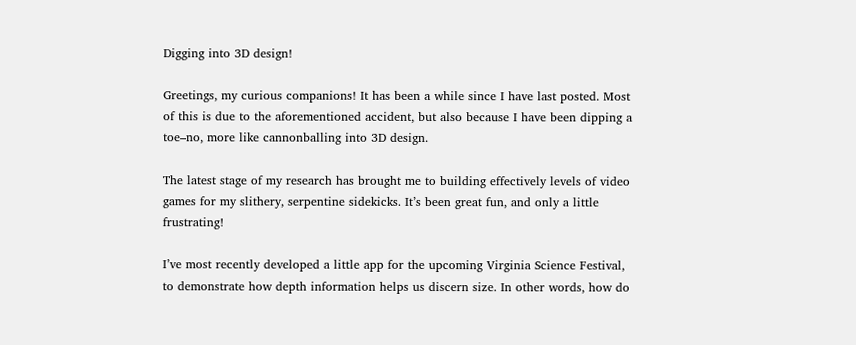Digging into 3D design!

Greetings, my curious companions! It has been a while since I have last posted. Most of this is due to the aforementioned accident, but also because I have been dipping a toe–no, more like cannonballing into 3D design.

The latest stage of my research has brought me to building effectively levels of video games for my slithery, serpentine sidekicks. It’s been great fun, and only a little frustrating!

I’ve most recently developed a little app for the upcoming Virginia Science Festival, to demonstrate how depth information helps us discern size. In other words, how do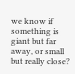we know if something is giant but far away, or small but really close?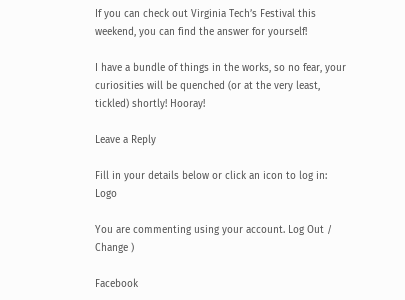If you can check out Virginia Tech’s Festival this weekend, you can find the answer for yourself!

I have a bundle of things in the works, so no fear, your curiosities will be quenched (or at the very least, tickled) shortly! Hooray!

Leave a Reply

Fill in your details below or click an icon to log in: Logo

You are commenting using your account. Log Out /  Change )

Facebook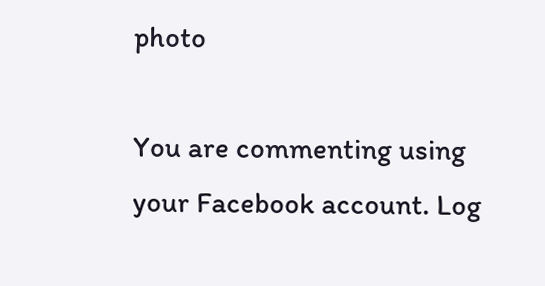photo

You are commenting using your Facebook account. Log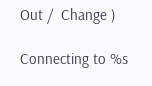Out /  Change )

Connecting to %s